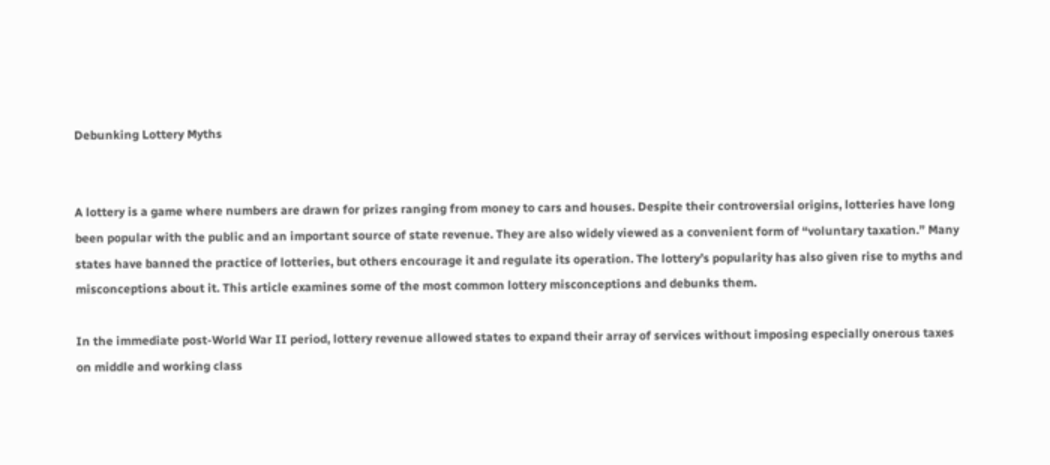Debunking Lottery Myths


A lottery is a game where numbers are drawn for prizes ranging from money to cars and houses. Despite their controversial origins, lotteries have long been popular with the public and an important source of state revenue. They are also widely viewed as a convenient form of “voluntary taxation.” Many states have banned the practice of lotteries, but others encourage it and regulate its operation. The lottery’s popularity has also given rise to myths and misconceptions about it. This article examines some of the most common lottery misconceptions and debunks them.

In the immediate post-World War II period, lottery revenue allowed states to expand their array of services without imposing especially onerous taxes on middle and working class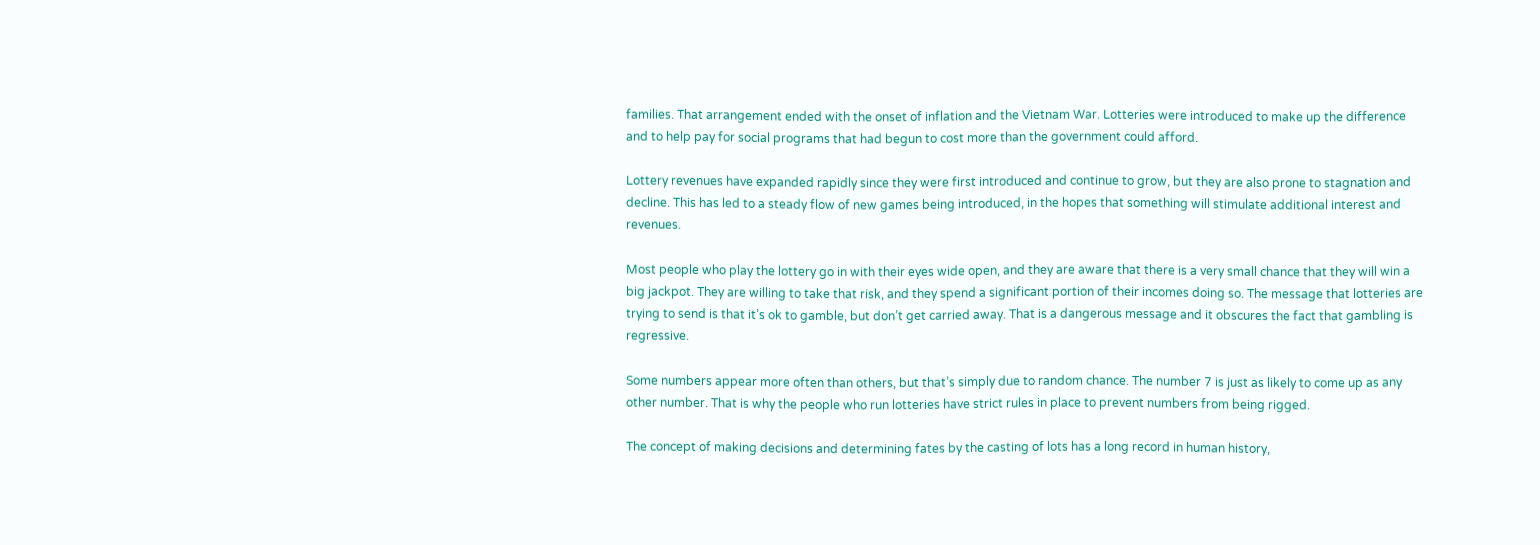families. That arrangement ended with the onset of inflation and the Vietnam War. Lotteries were introduced to make up the difference and to help pay for social programs that had begun to cost more than the government could afford.

Lottery revenues have expanded rapidly since they were first introduced and continue to grow, but they are also prone to stagnation and decline. This has led to a steady flow of new games being introduced, in the hopes that something will stimulate additional interest and revenues.

Most people who play the lottery go in with their eyes wide open, and they are aware that there is a very small chance that they will win a big jackpot. They are willing to take that risk, and they spend a significant portion of their incomes doing so. The message that lotteries are trying to send is that it’s ok to gamble, but don’t get carried away. That is a dangerous message and it obscures the fact that gambling is regressive.

Some numbers appear more often than others, but that’s simply due to random chance. The number 7 is just as likely to come up as any other number. That is why the people who run lotteries have strict rules in place to prevent numbers from being rigged.

The concept of making decisions and determining fates by the casting of lots has a long record in human history,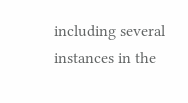including several instances in the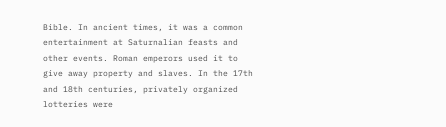Bible. In ancient times, it was a common entertainment at Saturnalian feasts and other events. Roman emperors used it to give away property and slaves. In the 17th and 18th centuries, privately organized lotteries were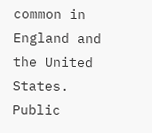common in England and the United States. Public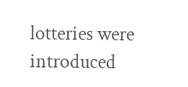lotteries were introduced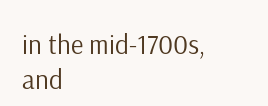in the mid-1700s, and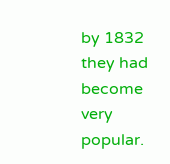by 1832 they had become very popular.